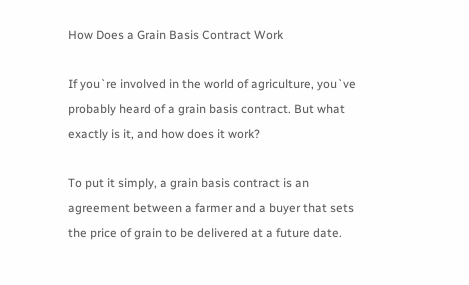How Does a Grain Basis Contract Work

If you`re involved in the world of agriculture, you`ve probably heard of a grain basis contract. But what exactly is it, and how does it work?

To put it simply, a grain basis contract is an agreement between a farmer and a buyer that sets the price of grain to be delivered at a future date.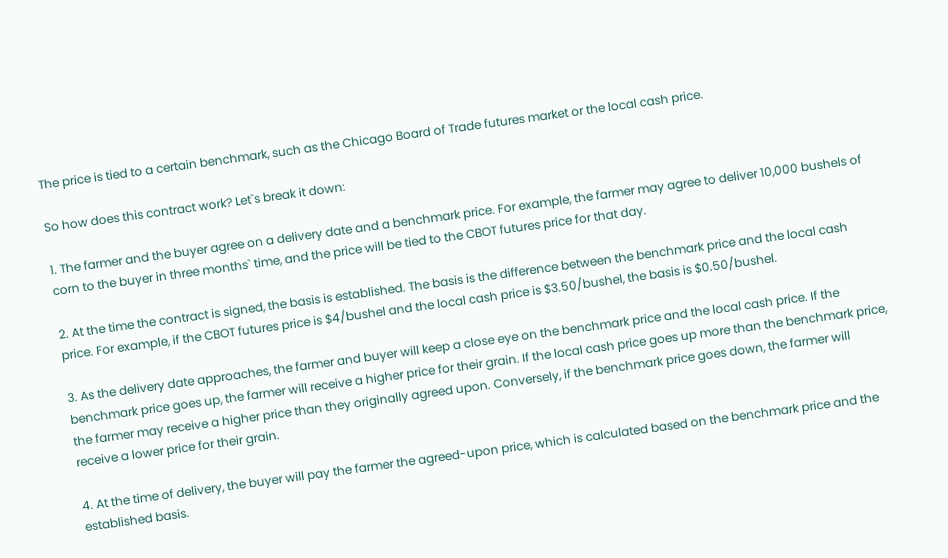The price is tied to a certain benchmark, such as the Chicago Board of Trade futures market or the local cash price.

So how does this contract work? Let`s break it down:

1. The farmer and the buyer agree on a delivery date and a benchmark price. For example, the farmer may agree to deliver 10,000 bushels of corn to the buyer in three months` time, and the price will be tied to the CBOT futures price for that day.

2. At the time the contract is signed, the basis is established. The basis is the difference between the benchmark price and the local cash price. For example, if the CBOT futures price is $4/bushel and the local cash price is $3.50/bushel, the basis is $0.50/bushel.

3. As the delivery date approaches, the farmer and buyer will keep a close eye on the benchmark price and the local cash price. If the benchmark price goes up, the farmer will receive a higher price for their grain. If the local cash price goes up more than the benchmark price, the farmer may receive a higher price than they originally agreed upon. Conversely, if the benchmark price goes down, the farmer will receive a lower price for their grain.

4. At the time of delivery, the buyer will pay the farmer the agreed-upon price, which is calculated based on the benchmark price and the established basis.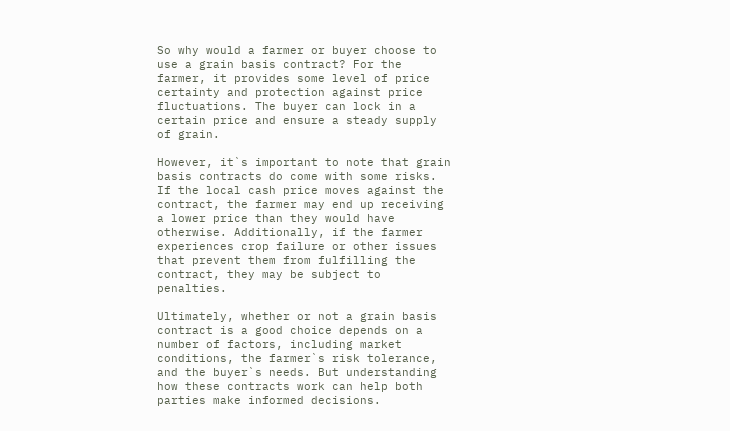So why would a farmer or buyer choose to use a grain basis contract? For the farmer, it provides some level of price certainty and protection against price fluctuations. The buyer can lock in a certain price and ensure a steady supply of grain.

However, it`s important to note that grain basis contracts do come with some risks. If the local cash price moves against the contract, the farmer may end up receiving a lower price than they would have otherwise. Additionally, if the farmer experiences crop failure or other issues that prevent them from fulfilling the contract, they may be subject to penalties.

Ultimately, whether or not a grain basis contract is a good choice depends on a number of factors, including market conditions, the farmer`s risk tolerance, and the buyer`s needs. But understanding how these contracts work can help both parties make informed decisions.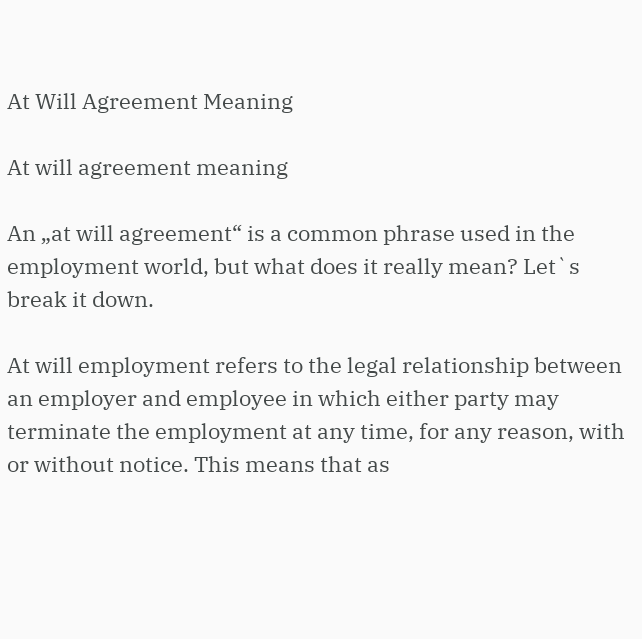At Will Agreement Meaning

At will agreement meaning

An „at will agreement“ is a common phrase used in the employment world, but what does it really mean? Let`s break it down.

At will employment refers to the legal relationship between an employer and employee in which either party may terminate the employment at any time, for any reason, with or without notice. This means that as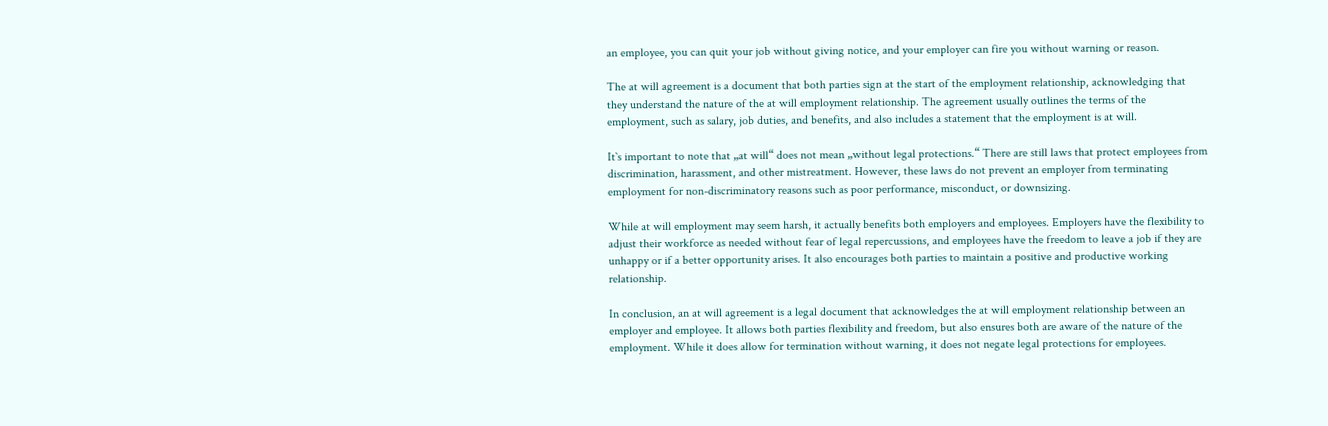an employee, you can quit your job without giving notice, and your employer can fire you without warning or reason.

The at will agreement is a document that both parties sign at the start of the employment relationship, acknowledging that they understand the nature of the at will employment relationship. The agreement usually outlines the terms of the employment, such as salary, job duties, and benefits, and also includes a statement that the employment is at will.

It`s important to note that „at will“ does not mean „without legal protections.“ There are still laws that protect employees from discrimination, harassment, and other mistreatment. However, these laws do not prevent an employer from terminating employment for non-discriminatory reasons such as poor performance, misconduct, or downsizing.

While at will employment may seem harsh, it actually benefits both employers and employees. Employers have the flexibility to adjust their workforce as needed without fear of legal repercussions, and employees have the freedom to leave a job if they are unhappy or if a better opportunity arises. It also encourages both parties to maintain a positive and productive working relationship.

In conclusion, an at will agreement is a legal document that acknowledges the at will employment relationship between an employer and employee. It allows both parties flexibility and freedom, but also ensures both are aware of the nature of the employment. While it does allow for termination without warning, it does not negate legal protections for employees.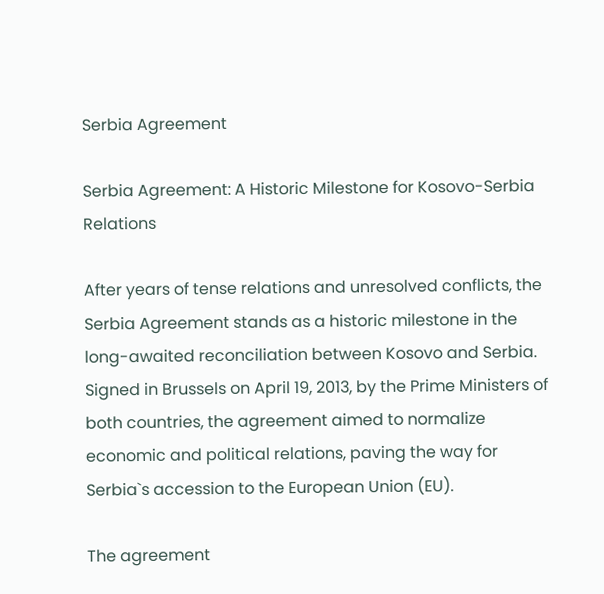Serbia Agreement

Serbia Agreement: A Historic Milestone for Kosovo-Serbia Relations

After years of tense relations and unresolved conflicts, the Serbia Agreement stands as a historic milestone in the long-awaited reconciliation between Kosovo and Serbia. Signed in Brussels on April 19, 2013, by the Prime Ministers of both countries, the agreement aimed to normalize economic and political relations, paving the way for Serbia`s accession to the European Union (EU).

The agreement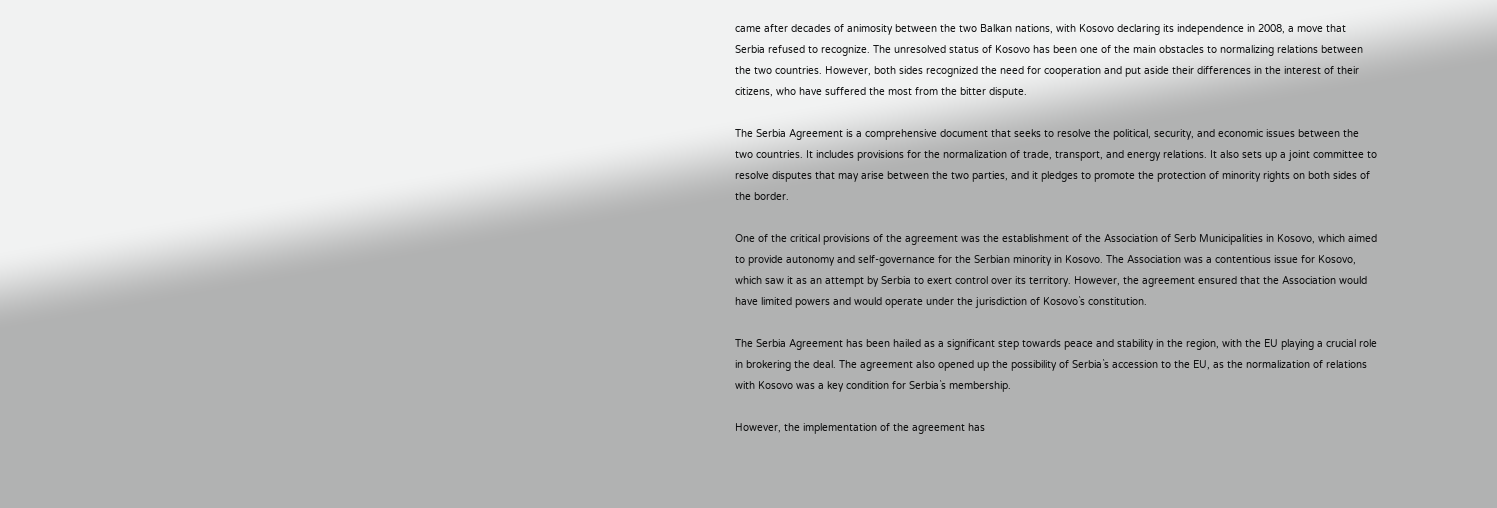came after decades of animosity between the two Balkan nations, with Kosovo declaring its independence in 2008, a move that Serbia refused to recognize. The unresolved status of Kosovo has been one of the main obstacles to normalizing relations between the two countries. However, both sides recognized the need for cooperation and put aside their differences in the interest of their citizens, who have suffered the most from the bitter dispute.

The Serbia Agreement is a comprehensive document that seeks to resolve the political, security, and economic issues between the two countries. It includes provisions for the normalization of trade, transport, and energy relations. It also sets up a joint committee to resolve disputes that may arise between the two parties, and it pledges to promote the protection of minority rights on both sides of the border.

One of the critical provisions of the agreement was the establishment of the Association of Serb Municipalities in Kosovo, which aimed to provide autonomy and self-governance for the Serbian minority in Kosovo. The Association was a contentious issue for Kosovo, which saw it as an attempt by Serbia to exert control over its territory. However, the agreement ensured that the Association would have limited powers and would operate under the jurisdiction of Kosovo`s constitution.

The Serbia Agreement has been hailed as a significant step towards peace and stability in the region, with the EU playing a crucial role in brokering the deal. The agreement also opened up the possibility of Serbia`s accession to the EU, as the normalization of relations with Kosovo was a key condition for Serbia`s membership.

However, the implementation of the agreement has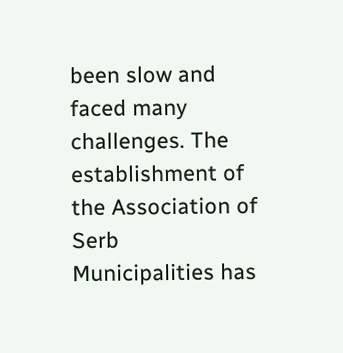been slow and faced many challenges. The establishment of the Association of Serb Municipalities has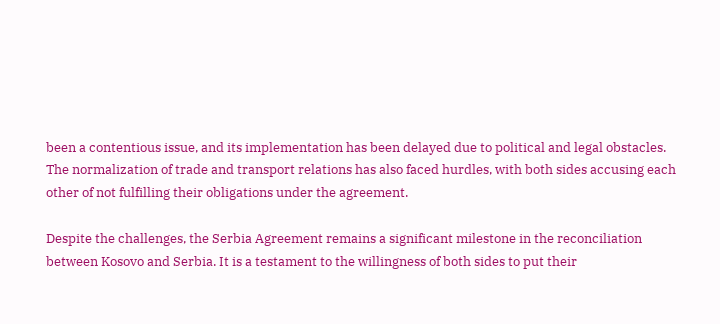been a contentious issue, and its implementation has been delayed due to political and legal obstacles. The normalization of trade and transport relations has also faced hurdles, with both sides accusing each other of not fulfilling their obligations under the agreement.

Despite the challenges, the Serbia Agreement remains a significant milestone in the reconciliation between Kosovo and Serbia. It is a testament to the willingness of both sides to put their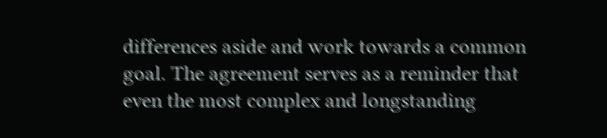differences aside and work towards a common goal. The agreement serves as a reminder that even the most complex and longstanding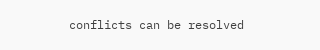conflicts can be resolved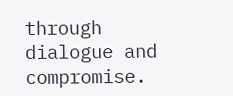through dialogue and compromise.